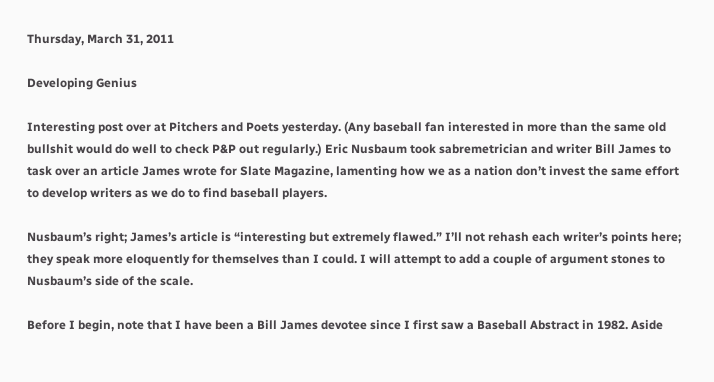Thursday, March 31, 2011

Developing Genius

Interesting post over at Pitchers and Poets yesterday. (Any baseball fan interested in more than the same old bullshit would do well to check P&P out regularly.) Eric Nusbaum took sabremetrician and writer Bill James to task over an article James wrote for Slate Magazine, lamenting how we as a nation don’t invest the same effort to develop writers as we do to find baseball players.

Nusbaum’s right; James’s article is “interesting but extremely flawed.” I’ll not rehash each writer’s points here; they speak more eloquently for themselves than I could. I will attempt to add a couple of argument stones to Nusbaum’s side of the scale.

Before I begin, note that I have been a Bill James devotee since I first saw a Baseball Abstract in 1982. Aside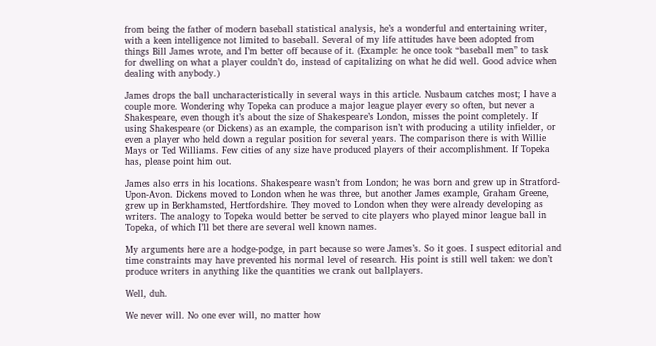from being the father of modern baseball statistical analysis, he’s a wonderful and entertaining writer, with a keen intelligence not limited to baseball. Several of my life attitudes have been adopted from things Bill James wrote, and I’m better off because of it. (Example: he once took “baseball men” to task for dwelling on what a player couldn’t do, instead of capitalizing on what he did well. Good advice when dealing with anybody.)

James drops the ball uncharacteristically in several ways in this article. Nusbaum catches most; I have a couple more. Wondering why Topeka can produce a major league player every so often, but never a Shakespeare, even though it’s about the size of Shakespeare’s London, misses the point completely. If using Shakespeare (or Dickens) as an example, the comparison isn’t with producing a utility infielder, or even a player who held down a regular position for several years. The comparison there is with Willie Mays or Ted Williams. Few cities of any size have produced players of their accomplishment. If Topeka has, please point him out.

James also errs in his locations. Shakespeare wasn’t from London; he was born and grew up in Stratford-Upon-Avon. Dickens moved to London when he was three, but another James example, Graham Greene, grew up in Berkhamsted, Hertfordshire. They moved to London when they were already developing as writers. The analogy to Topeka would better be served to cite players who played minor league ball in Topeka, of which I’ll bet there are several well known names.

My arguments here are a hodge-podge, in part because so were James’s. So it goes. I suspect editorial and time constraints may have prevented his normal level of research. His point is still well taken: we don’t produce writers in anything like the quantities we crank out ballplayers.

Well, duh.

We never will. No one ever will, no matter how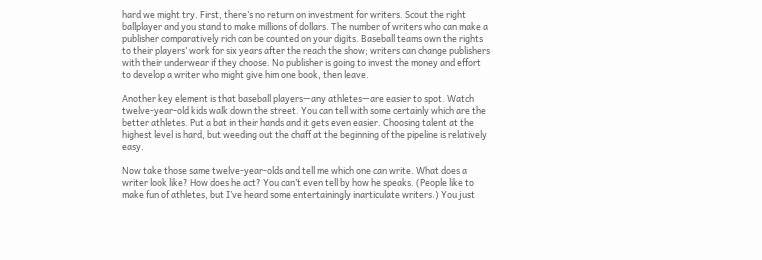hard we might try. First, there’s no return on investment for writers. Scout the right ballplayer and you stand to make millions of dollars. The number of writers who can make a publisher comparatively rich can be counted on your digits. Baseball teams own the rights to their players’ work for six years after the reach the show; writers can change publishers with their underwear if they choose. No publisher is going to invest the money and effort to develop a writer who might give him one book, then leave.

Another key element is that baseball players—any athletes—are easier to spot. Watch twelve-year-old kids walk down the street. You can tell with some certainly which are the better athletes. Put a bat in their hands and it gets even easier. Choosing talent at the highest level is hard, but weeding out the chaff at the beginning of the pipeline is relatively easy.

Now take those same twelve-year-olds and tell me which one can write. What does a writer look like? How does he act? You can’t even tell by how he speaks. (People like to make fun of athletes, but I’ve heard some entertainingly inarticulate writers.) You just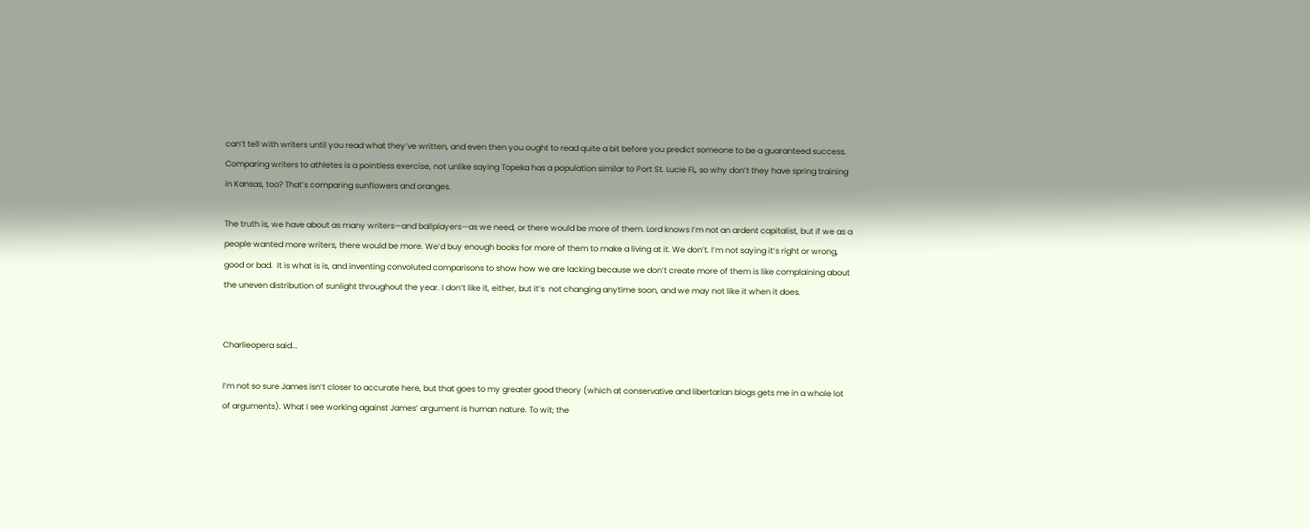can’t tell with writers until you read what they’ve written, and even then you ought to read quite a bit before you predict someone to be a guaranteed success.
Comparing writers to athletes is a pointless exercise, not unlike saying Topeka has a population similar to Port St. Lucie FL, so why don’t they have spring training in Kansas, too? That’s comparing sunflowers and oranges.

The truth is, we have about as many writers—and ballplayers—as we need, or there would be more of them. Lord knows I’m not an ardent capitalist, but if we as a people wanted more writers, there would be more. We’d buy enough books for more of them to make a living at it. We don’t. I’m not saying it’s right or wrong, good or bad.  It is what is is, and inventing convoluted comparisons to show how we are lacking because we don’t create more of them is like complaining about the uneven distribution of sunlight throughout the year. I don’t like it, either, but it’s  not changing anytime soon, and we may not like it when it does.


Charlieopera said...

I’m not so sure James isn’t closer to accurate here, but that goes to my greater good theory (which at conservative and libertarian blogs gets me in a whole lot of arguments). What I see working against James’ argument is human nature. To wit; the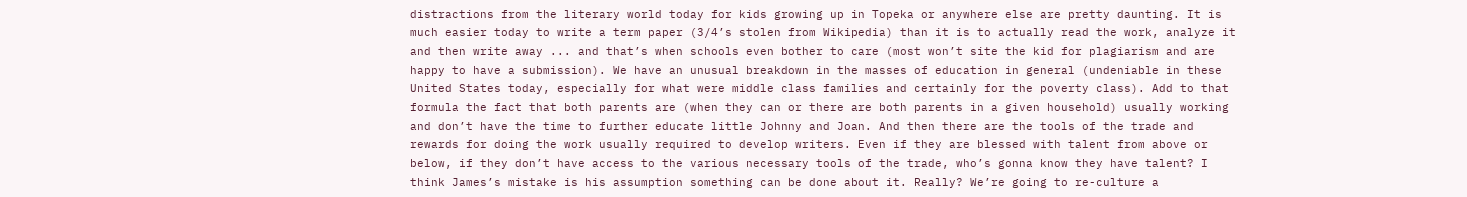distractions from the literary world today for kids growing up in Topeka or anywhere else are pretty daunting. It is much easier today to write a term paper (3/4’s stolen from Wikipedia) than it is to actually read the work, analyze it and then write away ... and that’s when schools even bother to care (most won’t site the kid for plagiarism and are happy to have a submission). We have an unusual breakdown in the masses of education in general (undeniable in these United States today, especially for what were middle class families and certainly for the poverty class). Add to that formula the fact that both parents are (when they can or there are both parents in a given household) usually working and don’t have the time to further educate little Johnny and Joan. And then there are the tools of the trade and rewards for doing the work usually required to develop writers. Even if they are blessed with talent from above or below, if they don’t have access to the various necessary tools of the trade, who’s gonna know they have talent? I think James’s mistake is his assumption something can be done about it. Really? We’re going to re-culture a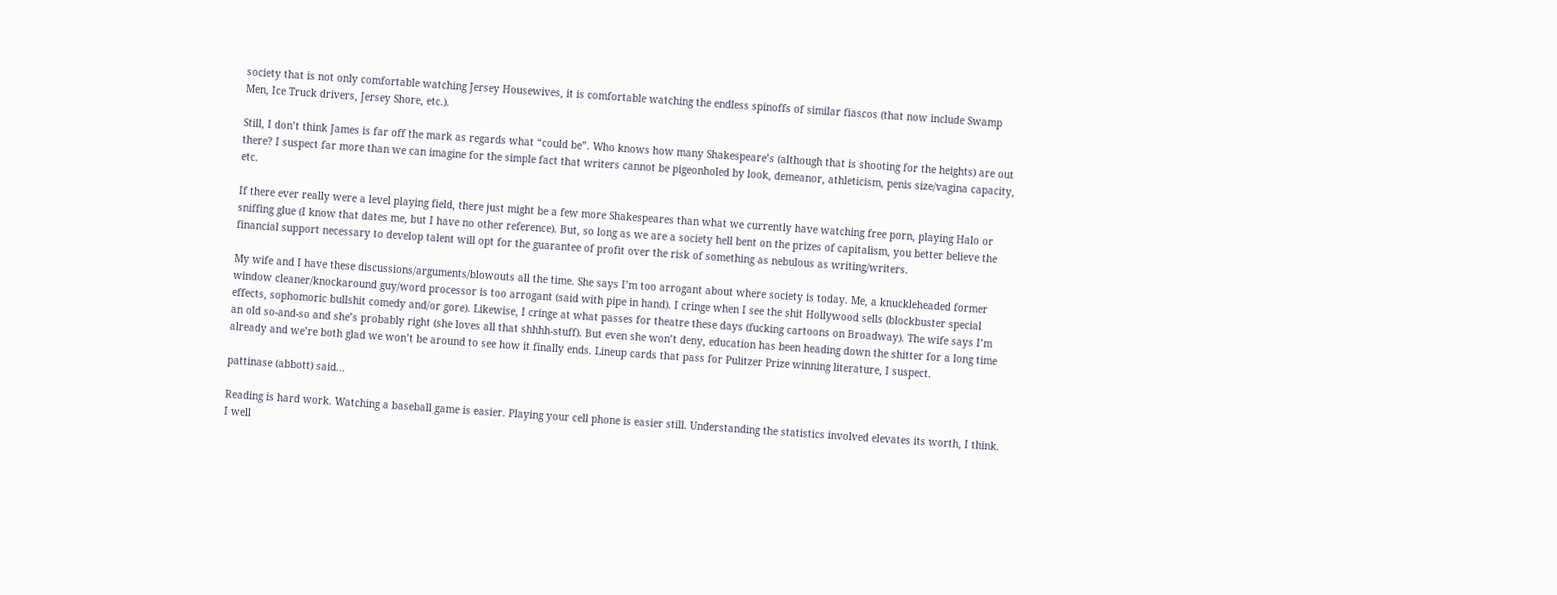society that is not only comfortable watching Jersey Housewives, it is comfortable watching the endless spinoffs of similar fiascos (that now include Swamp Men, Ice Truck drivers, Jersey Shore, etc.).

Still, I don’t think James is far off the mark as regards what “could be”. Who knows how many Shakespeare’s (although that is shooting for the heights) are out there? I suspect far more than we can imagine for the simple fact that writers cannot be pigeonholed by look, demeanor, athleticism, penis size/vagina capacity, etc.

If there ever really were a level playing field, there just might be a few more Shakespeares than what we currently have watching free porn, playing Halo or sniffing glue (I know that dates me, but I have no other reference). But, so long as we are a society hell bent on the prizes of capitalism, you better believe the financial support necessary to develop talent will opt for the guarantee of profit over the risk of something as nebulous as writing/writers.

My wife and I have these discussions/arguments/blowouts all the time. She says I’m too arrogant about where society is today. Me, a knuckleheaded former window cleaner/knockaround guy/word processor is too arrogant (said with pipe in hand). I cringe when I see the shit Hollywood sells (blockbuster special effects, sophomoric bullshit comedy and/or gore). Likewise, I cringe at what passes for theatre these days (fucking cartoons on Broadway). The wife says I’m an old so-and-so and she’s probably right (she loves all that shhhh-stuff). But even she won’t deny, education has been heading down the shitter for a long time already and we’re both glad we won’t be around to see how it finally ends. Lineup cards that pass for Pulitzer Prize winning literature, I suspect.

pattinase (abbott) said...

Reading is hard work. Watching a baseball game is easier. Playing your cell phone is easier still. Understanding the statistics involved elevates its worth, I think. I well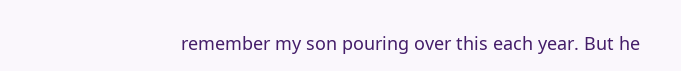remember my son pouring over this each year. But he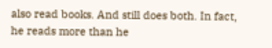also read books. And still does both. In fact, he reads more than he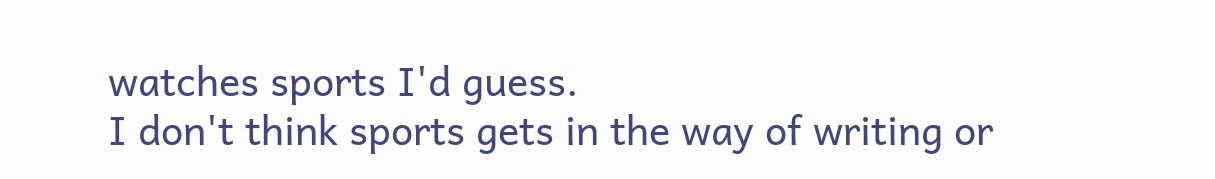watches sports I'd guess.
I don't think sports gets in the way of writing or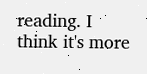reading. I think it's more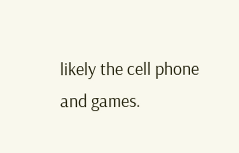likely the cell phone and games.